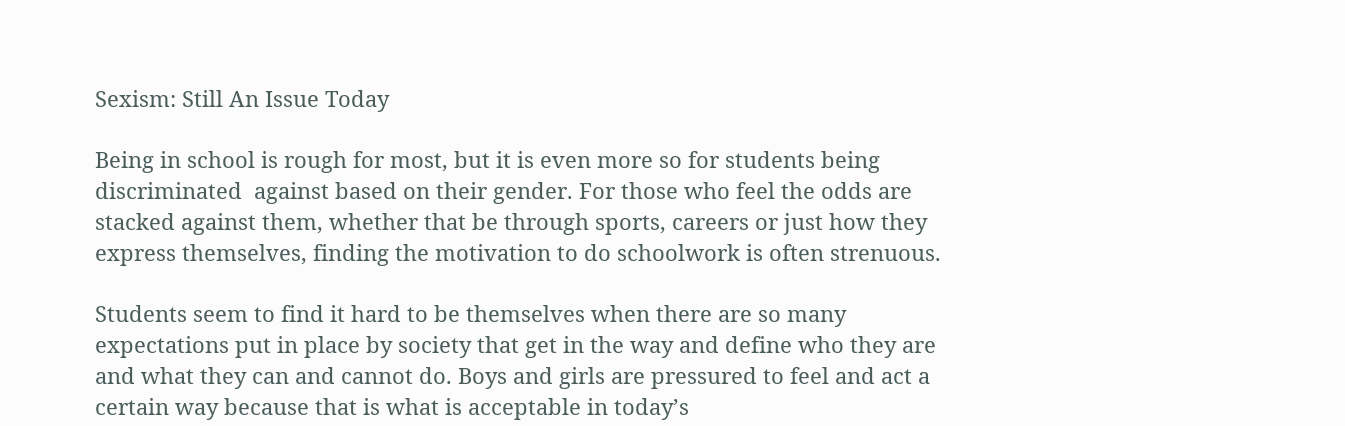Sexism: Still An Issue Today

Being in school is rough for most, but it is even more so for students being discriminated  against based on their gender. For those who feel the odds are stacked against them, whether that be through sports, careers or just how they express themselves, finding the motivation to do schoolwork is often strenuous.

Students seem to find it hard to be themselves when there are so many expectations put in place by society that get in the way and define who they are and what they can and cannot do. Boys and girls are pressured to feel and act a certain way because that is what is acceptable in today’s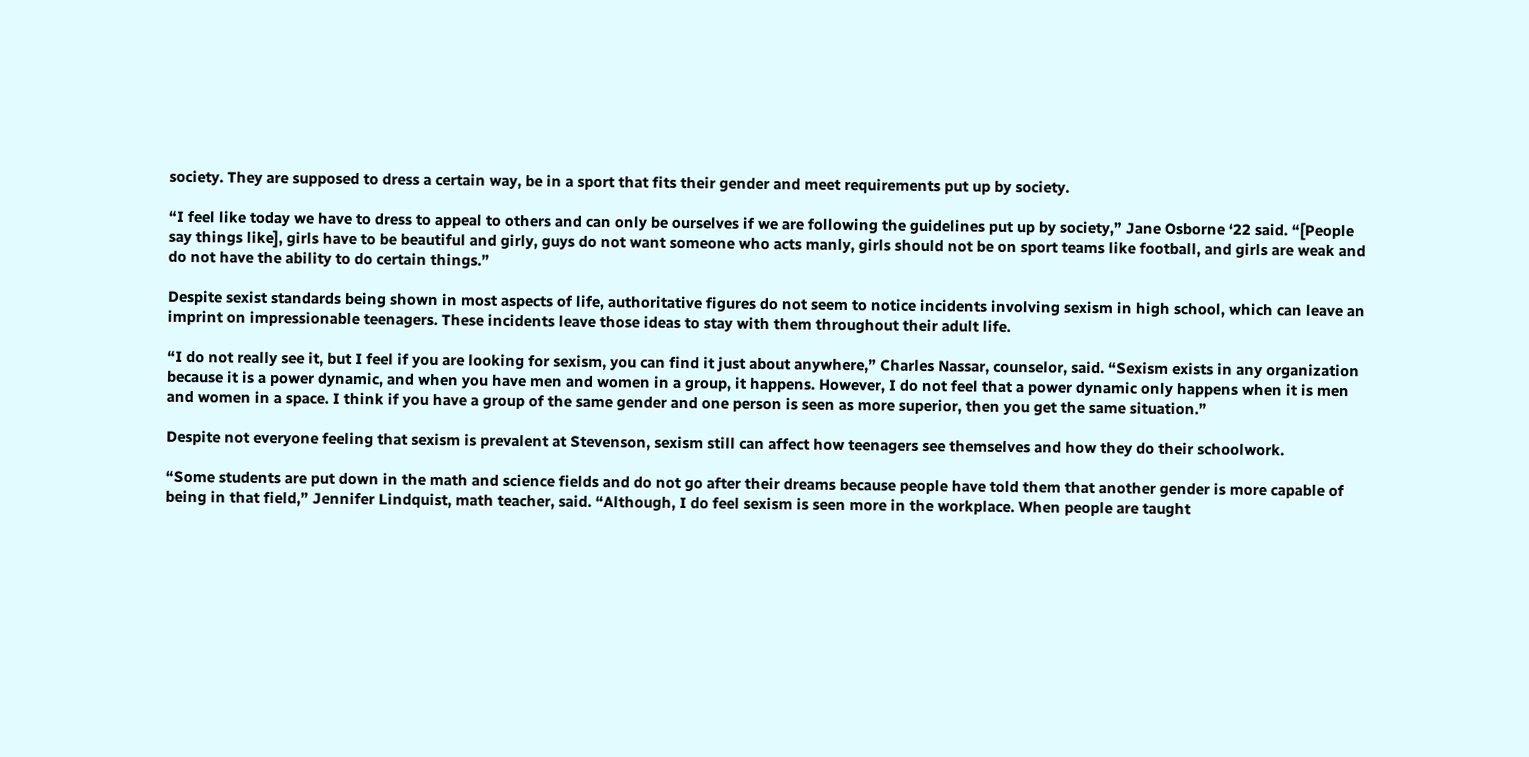society. They are supposed to dress a certain way, be in a sport that fits their gender and meet requirements put up by society.

“I feel like today we have to dress to appeal to others and can only be ourselves if we are following the guidelines put up by society,” Jane Osborne ‘22 said. “[People say things like], girls have to be beautiful and girly, guys do not want someone who acts manly, girls should not be on sport teams like football, and girls are weak and do not have the ability to do certain things.”

Despite sexist standards being shown in most aspects of life, authoritative figures do not seem to notice incidents involving sexism in high school, which can leave an imprint on impressionable teenagers. These incidents leave those ideas to stay with them throughout their adult life.

“I do not really see it, but I feel if you are looking for sexism, you can find it just about anywhere,” Charles Nassar, counselor, said. “Sexism exists in any organization because it is a power dynamic, and when you have men and women in a group, it happens. However, I do not feel that a power dynamic only happens when it is men and women in a space. I think if you have a group of the same gender and one person is seen as more superior, then you get the same situation.”

Despite not everyone feeling that sexism is prevalent at Stevenson, sexism still can affect how teenagers see themselves and how they do their schoolwork.

“Some students are put down in the math and science fields and do not go after their dreams because people have told them that another gender is more capable of being in that field,” Jennifer Lindquist, math teacher, said. “Although, I do feel sexism is seen more in the workplace. When people are taught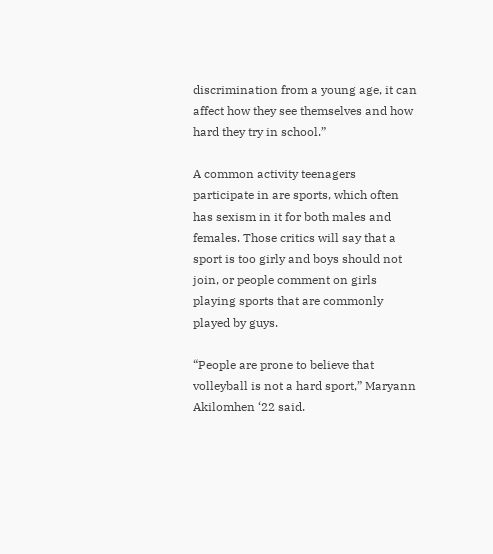discrimination from a young age, it can affect how they see themselves and how hard they try in school.”

A common activity teenagers participate in are sports, which often has sexism in it for both males and females. Those critics will say that a sport is too girly and boys should not join, or people comment on girls playing sports that are commonly played by guys.

“People are prone to believe that volleyball is not a hard sport,” Maryann Akilomhen ‘22 said.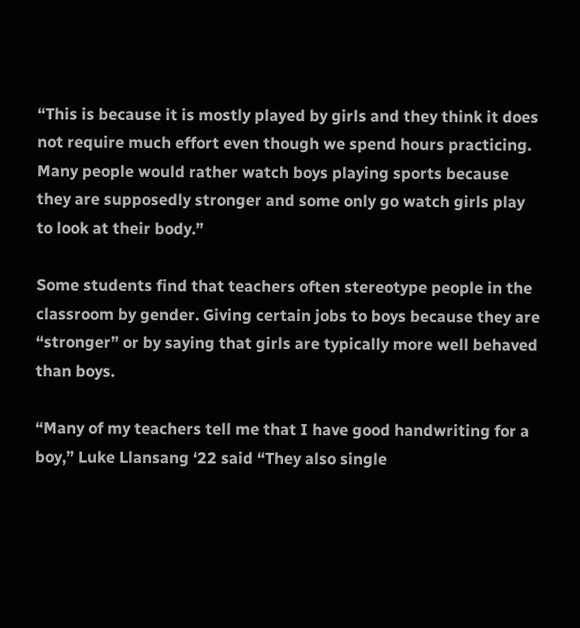“This is because it is mostly played by girls and they think it does not require much effort even though we spend hours practicing. Many people would rather watch boys playing sports because they are supposedly stronger and some only go watch girls play to look at their body.”

Some students find that teachers often stereotype people in the classroom by gender. Giving certain jobs to boys because they are “stronger” or by saying that girls are typically more well behaved than boys.

“Many of my teachers tell me that I have good handwriting for a boy,” Luke Llansang ‘22 said “They also single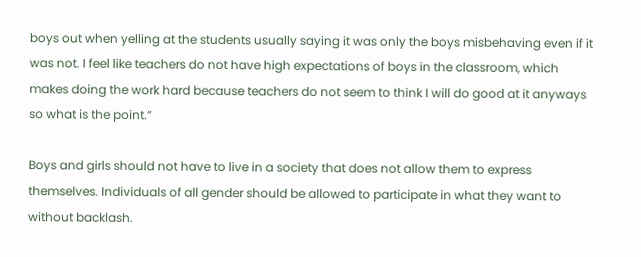boys out when yelling at the students usually saying it was only the boys misbehaving even if it was not. I feel like teachers do not have high expectations of boys in the classroom, which makes doing the work hard because teachers do not seem to think I will do good at it anyways so what is the point.”

Boys and girls should not have to live in a society that does not allow them to express themselves. Individuals of all gender should be allowed to participate in what they want to without backlash.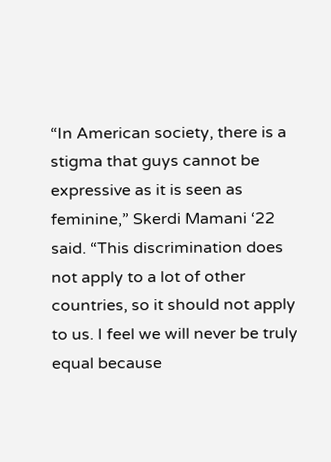“In American society, there is a stigma that guys cannot be expressive as it is seen as feminine,” Skerdi Mamani ‘22 said. “This discrimination does not apply to a lot of other countries, so it should not apply to us. I feel we will never be truly equal because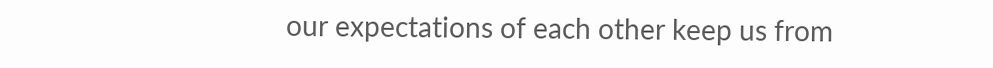our expectations of each other keep us from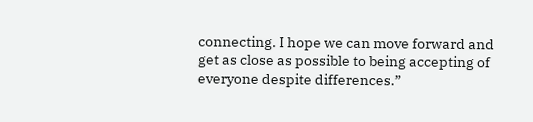connecting. I hope we can move forward and get as close as possible to being accepting of everyone despite differences.”